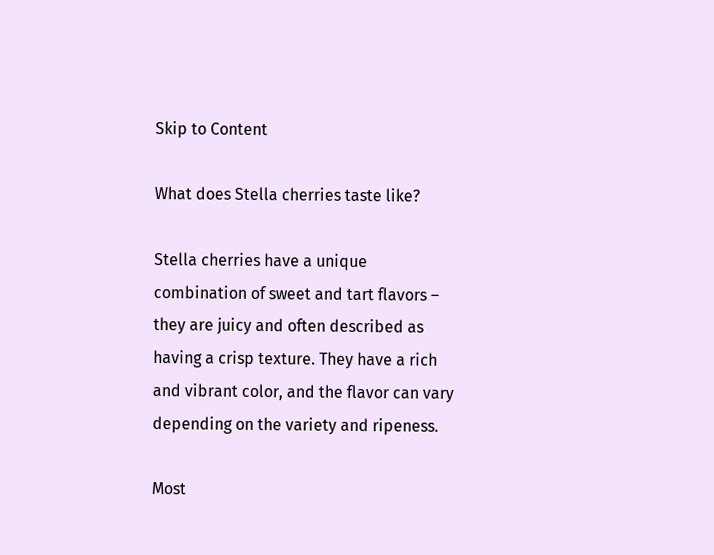Skip to Content

What does Stella cherries taste like?

Stella cherries have a unique combination of sweet and tart flavors – they are juicy and often described as having a crisp texture. They have a rich and vibrant color, and the flavor can vary depending on the variety and ripeness.

Most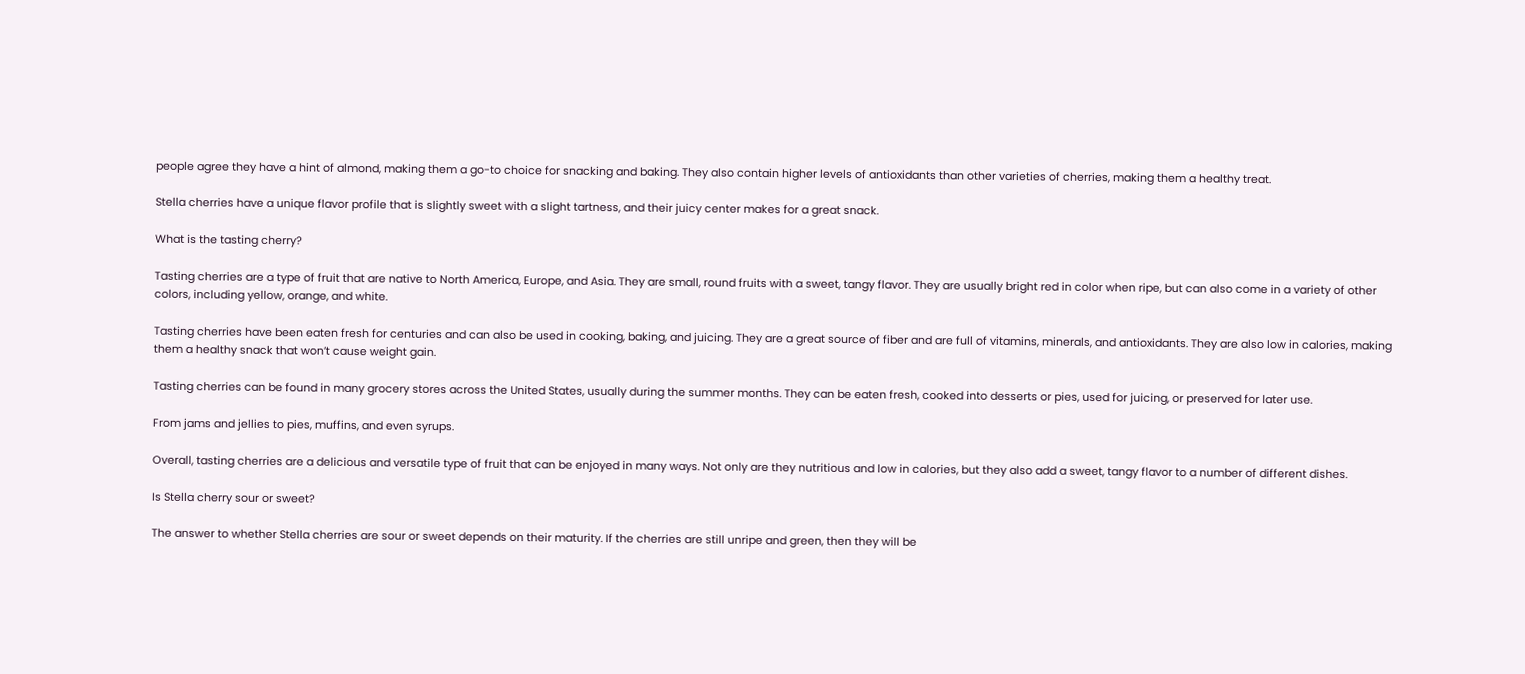people agree they have a hint of almond, making them a go-to choice for snacking and baking. They also contain higher levels of antioxidants than other varieties of cherries, making them a healthy treat.

Stella cherries have a unique flavor profile that is slightly sweet with a slight tartness, and their juicy center makes for a great snack.

What is the tasting cherry?

Tasting cherries are a type of fruit that are native to North America, Europe, and Asia. They are small, round fruits with a sweet, tangy flavor. They are usually bright red in color when ripe, but can also come in a variety of other colors, including yellow, orange, and white.

Tasting cherries have been eaten fresh for centuries and can also be used in cooking, baking, and juicing. They are a great source of fiber and are full of vitamins, minerals, and antioxidants. They are also low in calories, making them a healthy snack that won’t cause weight gain.

Tasting cherries can be found in many grocery stores across the United States, usually during the summer months. They can be eaten fresh, cooked into desserts or pies, used for juicing, or preserved for later use.

From jams and jellies to pies, muffins, and even syrups.

Overall, tasting cherries are a delicious and versatile type of fruit that can be enjoyed in many ways. Not only are they nutritious and low in calories, but they also add a sweet, tangy flavor to a number of different dishes.

Is Stella cherry sour or sweet?

The answer to whether Stella cherries are sour or sweet depends on their maturity. If the cherries are still unripe and green, then they will be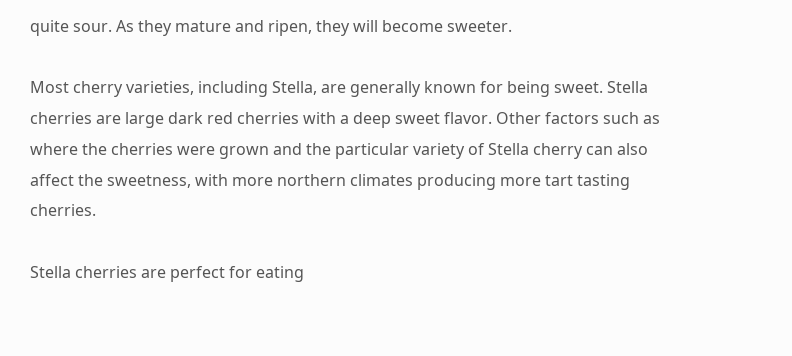quite sour. As they mature and ripen, they will become sweeter.

Most cherry varieties, including Stella, are generally known for being sweet. Stella cherries are large dark red cherries with a deep sweet flavor. Other factors such as where the cherries were grown and the particular variety of Stella cherry can also affect the sweetness, with more northern climates producing more tart tasting cherries.

Stella cherries are perfect for eating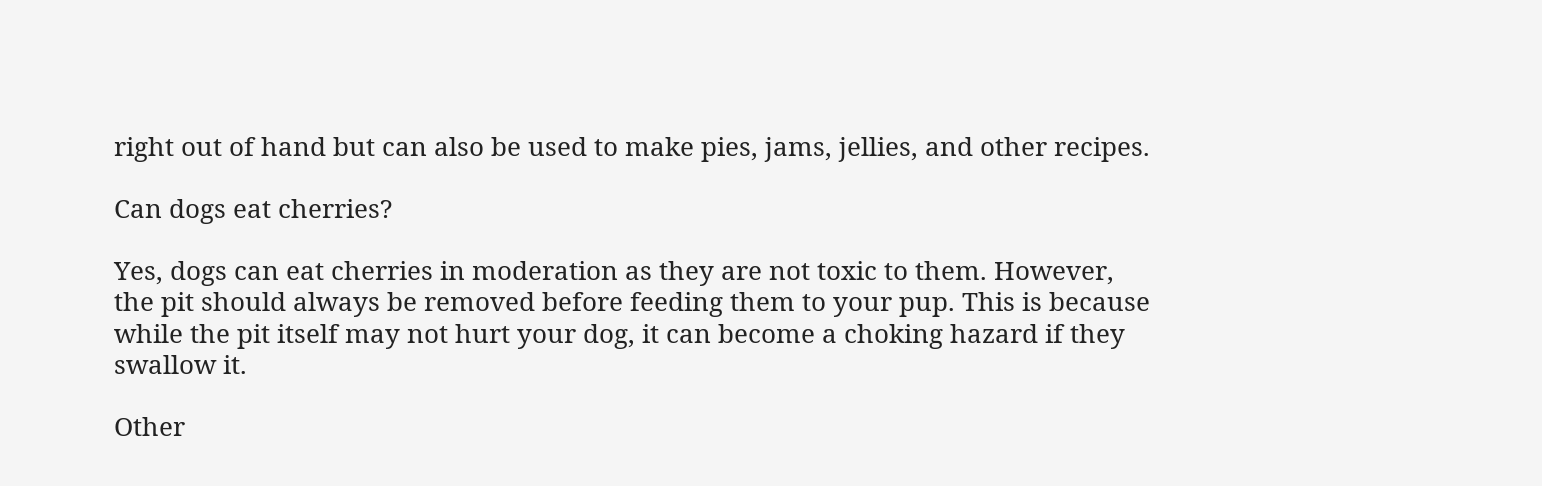right out of hand but can also be used to make pies, jams, jellies, and other recipes.

Can dogs eat cherries?

Yes, dogs can eat cherries in moderation as they are not toxic to them. However, the pit should always be removed before feeding them to your pup. This is because while the pit itself may not hurt your dog, it can become a choking hazard if they swallow it.

Other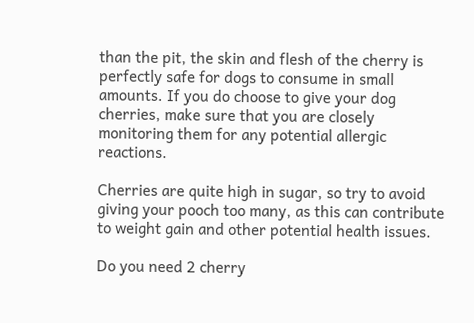than the pit, the skin and flesh of the cherry is perfectly safe for dogs to consume in small amounts. If you do choose to give your dog cherries, make sure that you are closely monitoring them for any potential allergic reactions.

Cherries are quite high in sugar, so try to avoid giving your pooch too many, as this can contribute to weight gain and other potential health issues.

Do you need 2 cherry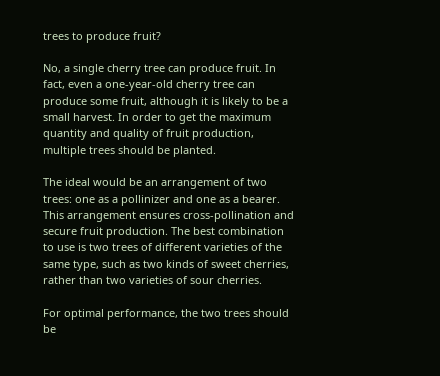trees to produce fruit?

No, a single cherry tree can produce fruit. In fact, even a one-year-old cherry tree can produce some fruit, although it is likely to be a small harvest. In order to get the maximum quantity and quality of fruit production, multiple trees should be planted.

The ideal would be an arrangement of two trees: one as a pollinizer and one as a bearer. This arrangement ensures cross-pollination and secure fruit production. The best combination to use is two trees of different varieties of the same type, such as two kinds of sweet cherries, rather than two varieties of sour cherries.

For optimal performance, the two trees should be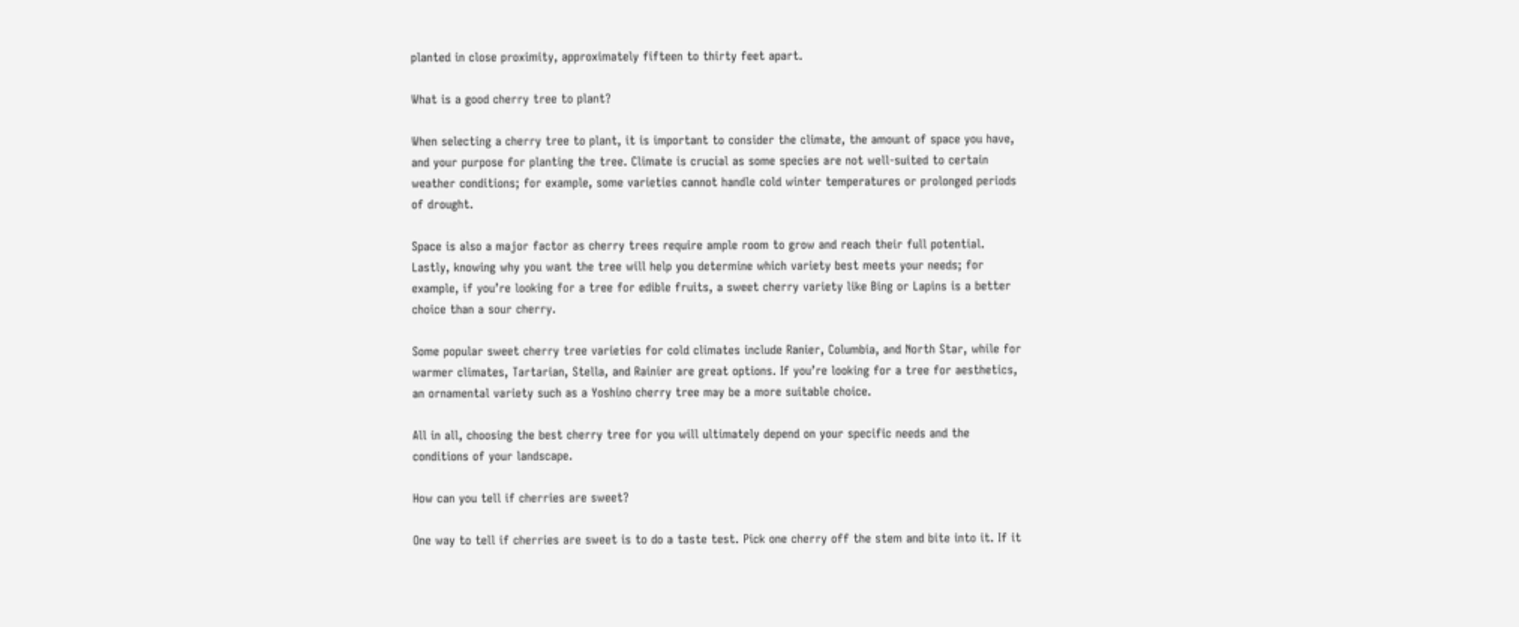planted in close proximity, approximately fifteen to thirty feet apart.

What is a good cherry tree to plant?

When selecting a cherry tree to plant, it is important to consider the climate, the amount of space you have, and your purpose for planting the tree. Climate is crucial as some species are not well-suited to certain weather conditions; for example, some varieties cannot handle cold winter temperatures or prolonged periods of drought.

Space is also a major factor as cherry trees require ample room to grow and reach their full potential. Lastly, knowing why you want the tree will help you determine which variety best meets your needs; for example, if you’re looking for a tree for edible fruits, a sweet cherry variety like Bing or Lapins is a better choice than a sour cherry.

Some popular sweet cherry tree varieties for cold climates include Ranier, Columbia, and North Star, while for warmer climates, Tartarian, Stella, and Rainier are great options. If you’re looking for a tree for aesthetics, an ornamental variety such as a Yoshino cherry tree may be a more suitable choice.

All in all, choosing the best cherry tree for you will ultimately depend on your specific needs and the conditions of your landscape.

How can you tell if cherries are sweet?

One way to tell if cherries are sweet is to do a taste test. Pick one cherry off the stem and bite into it. If it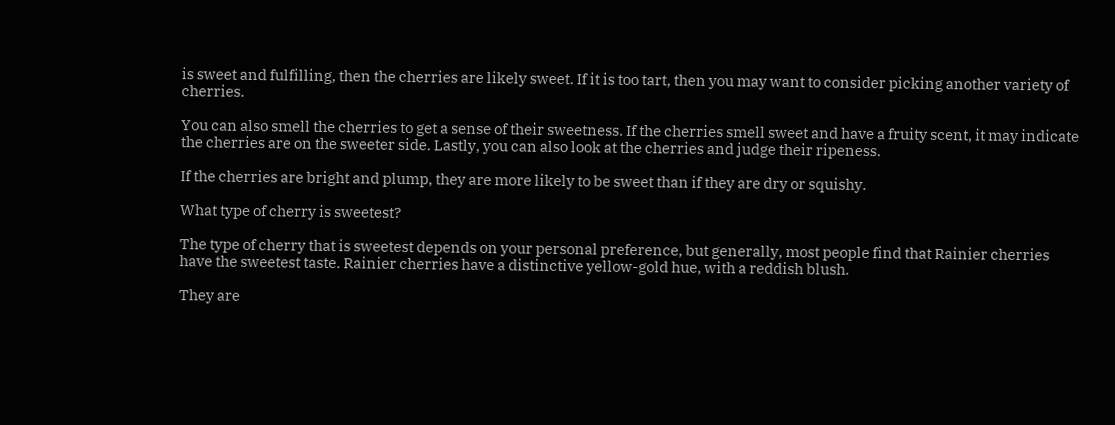is sweet and fulfilling, then the cherries are likely sweet. If it is too tart, then you may want to consider picking another variety of cherries.

You can also smell the cherries to get a sense of their sweetness. If the cherries smell sweet and have a fruity scent, it may indicate the cherries are on the sweeter side. Lastly, you can also look at the cherries and judge their ripeness.

If the cherries are bright and plump, they are more likely to be sweet than if they are dry or squishy.

What type of cherry is sweetest?

The type of cherry that is sweetest depends on your personal preference, but generally, most people find that Rainier cherries have the sweetest taste. Rainier cherries have a distinctive yellow-gold hue, with a reddish blush.

They are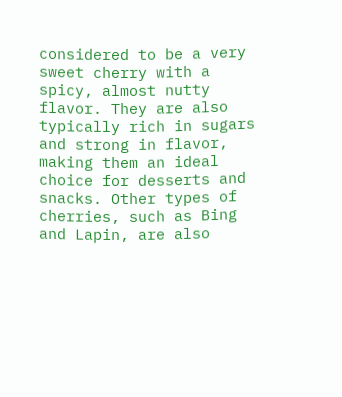considered to be a very sweet cherry with a spicy, almost nutty flavor. They are also typically rich in sugars and strong in flavor, making them an ideal choice for desserts and snacks. Other types of cherries, such as Bing and Lapin, are also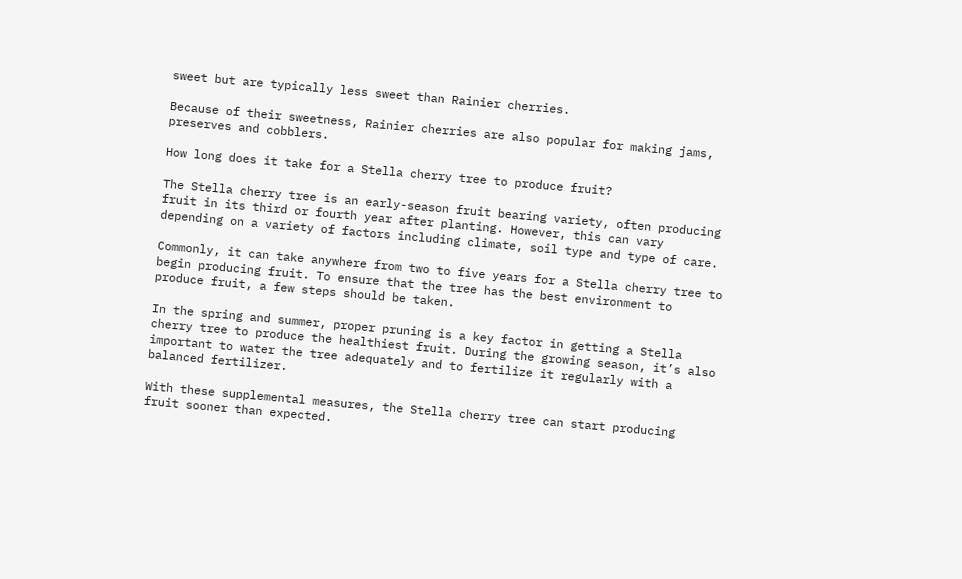sweet but are typically less sweet than Rainier cherries.

Because of their sweetness, Rainier cherries are also popular for making jams, preserves and cobblers.

How long does it take for a Stella cherry tree to produce fruit?

The Stella cherry tree is an early-season fruit bearing variety, often producing fruit in its third or fourth year after planting. However, this can vary depending on a variety of factors including climate, soil type and type of care.

Commonly, it can take anywhere from two to five years for a Stella cherry tree to begin producing fruit. To ensure that the tree has the best environment to produce fruit, a few steps should be taken.

In the spring and summer, proper pruning is a key factor in getting a Stella cherry tree to produce the healthiest fruit. During the growing season, it’s also important to water the tree adequately and to fertilize it regularly with a balanced fertilizer.

With these supplemental measures, the Stella cherry tree can start producing fruit sooner than expected.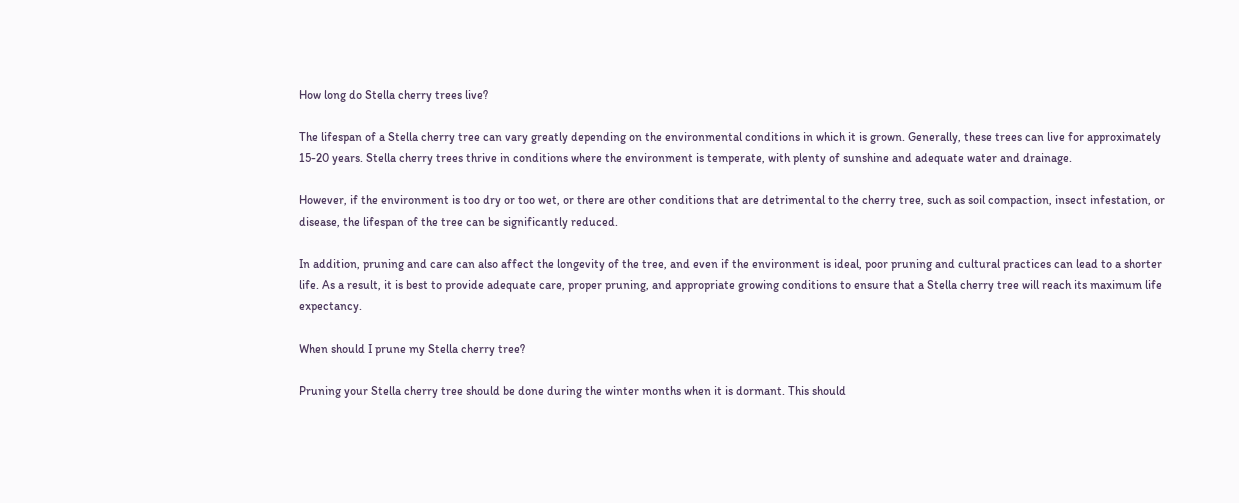How long do Stella cherry trees live?

The lifespan of a Stella cherry tree can vary greatly depending on the environmental conditions in which it is grown. Generally, these trees can live for approximately 15-20 years. Stella cherry trees thrive in conditions where the environment is temperate, with plenty of sunshine and adequate water and drainage.

However, if the environment is too dry or too wet, or there are other conditions that are detrimental to the cherry tree, such as soil compaction, insect infestation, or disease, the lifespan of the tree can be significantly reduced.

In addition, pruning and care can also affect the longevity of the tree, and even if the environment is ideal, poor pruning and cultural practices can lead to a shorter life. As a result, it is best to provide adequate care, proper pruning, and appropriate growing conditions to ensure that a Stella cherry tree will reach its maximum life expectancy.

When should I prune my Stella cherry tree?

Pruning your Stella cherry tree should be done during the winter months when it is dormant. This should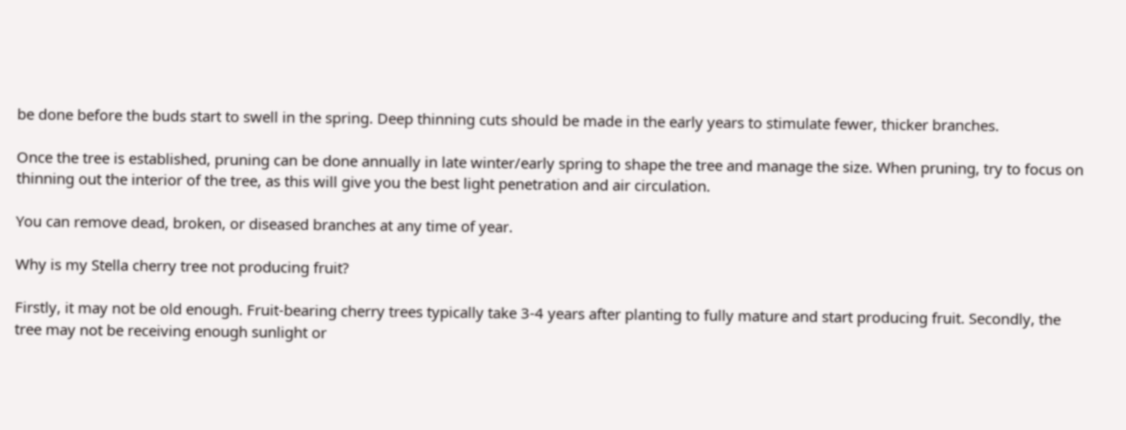be done before the buds start to swell in the spring. Deep thinning cuts should be made in the early years to stimulate fewer, thicker branches.

Once the tree is established, pruning can be done annually in late winter/early spring to shape the tree and manage the size. When pruning, try to focus on thinning out the interior of the tree, as this will give you the best light penetration and air circulation.

You can remove dead, broken, or diseased branches at any time of year.

Why is my Stella cherry tree not producing fruit?

Firstly, it may not be old enough. Fruit-bearing cherry trees typically take 3-4 years after planting to fully mature and start producing fruit. Secondly, the tree may not be receiving enough sunlight or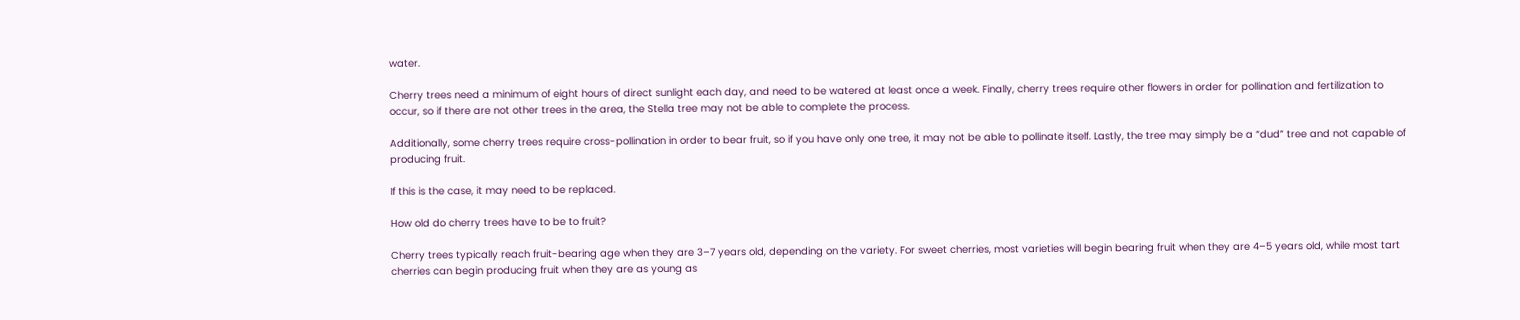water.

Cherry trees need a minimum of eight hours of direct sunlight each day, and need to be watered at least once a week. Finally, cherry trees require other flowers in order for pollination and fertilization to occur, so if there are not other trees in the area, the Stella tree may not be able to complete the process.

Additionally, some cherry trees require cross-pollination in order to bear fruit, so if you have only one tree, it may not be able to pollinate itself. Lastly, the tree may simply be a “dud” tree and not capable of producing fruit.

If this is the case, it may need to be replaced.

How old do cherry trees have to be to fruit?

Cherry trees typically reach fruit-bearing age when they are 3–7 years old, depending on the variety. For sweet cherries, most varieties will begin bearing fruit when they are 4–5 years old, while most tart cherries can begin producing fruit when they are as young as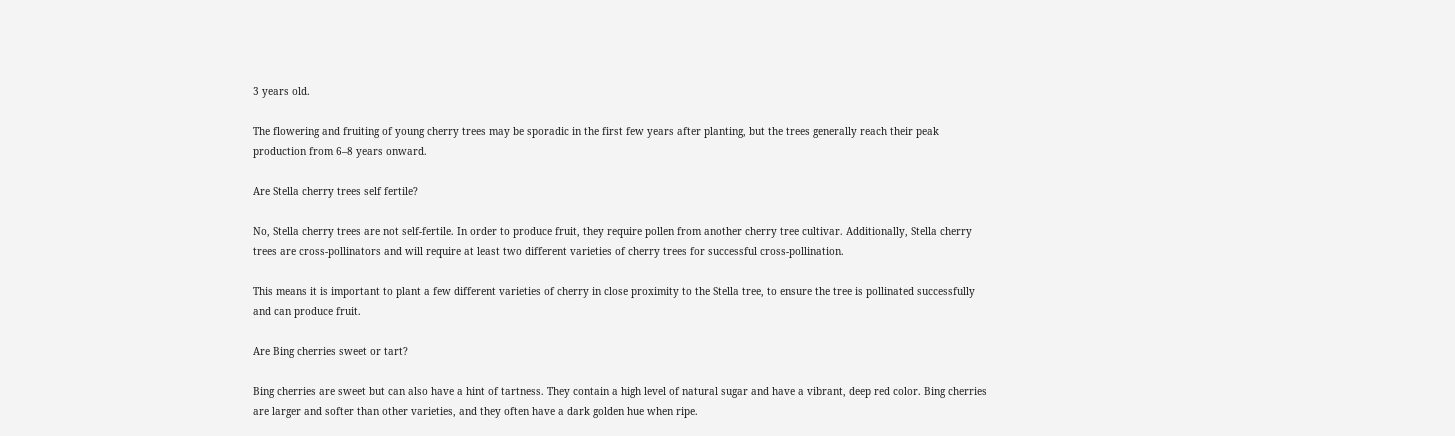3 years old.

The flowering and fruiting of young cherry trees may be sporadic in the first few years after planting, but the trees generally reach their peak production from 6–8 years onward.

Are Stella cherry trees self fertile?

No, Stella cherry trees are not self-fertile. In order to produce fruit, they require pollen from another cherry tree cultivar. Additionally, Stella cherry trees are cross-pollinators and will require at least two different varieties of cherry trees for successful cross-pollination.

This means it is important to plant a few different varieties of cherry in close proximity to the Stella tree, to ensure the tree is pollinated successfully and can produce fruit.

Are Bing cherries sweet or tart?

Bing cherries are sweet but can also have a hint of tartness. They contain a high level of natural sugar and have a vibrant, deep red color. Bing cherries are larger and softer than other varieties, and they often have a dark golden hue when ripe.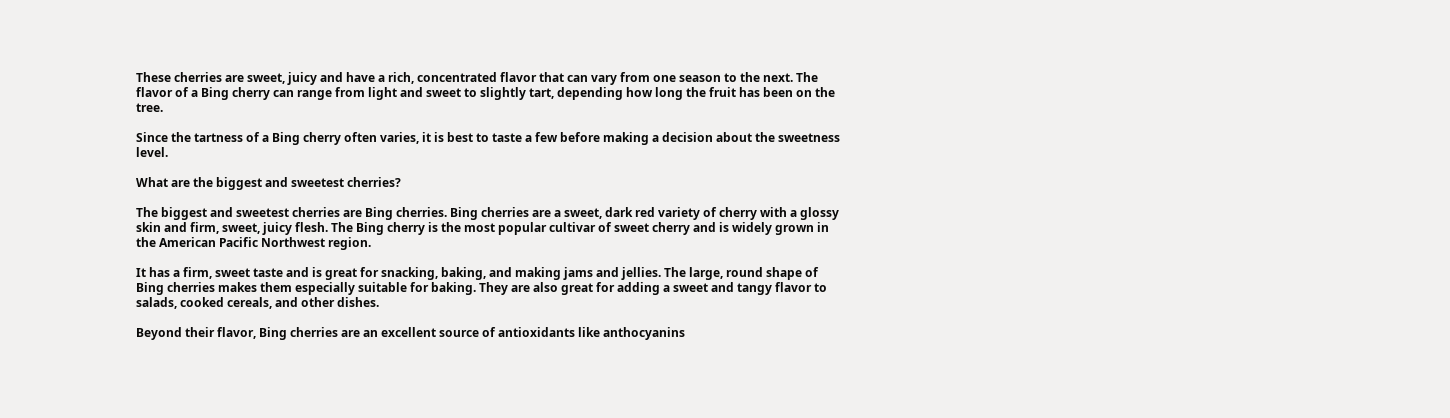These cherries are sweet, juicy and have a rich, concentrated flavor that can vary from one season to the next. The flavor of a Bing cherry can range from light and sweet to slightly tart, depending how long the fruit has been on the tree.

Since the tartness of a Bing cherry often varies, it is best to taste a few before making a decision about the sweetness level.

What are the biggest and sweetest cherries?

The biggest and sweetest cherries are Bing cherries. Bing cherries are a sweet, dark red variety of cherry with a glossy skin and firm, sweet, juicy flesh. The Bing cherry is the most popular cultivar of sweet cherry and is widely grown in the American Pacific Northwest region.

It has a firm, sweet taste and is great for snacking, baking, and making jams and jellies. The large, round shape of Bing cherries makes them especially suitable for baking. They are also great for adding a sweet and tangy flavor to salads, cooked cereals, and other dishes.

Beyond their flavor, Bing cherries are an excellent source of antioxidants like anthocyanins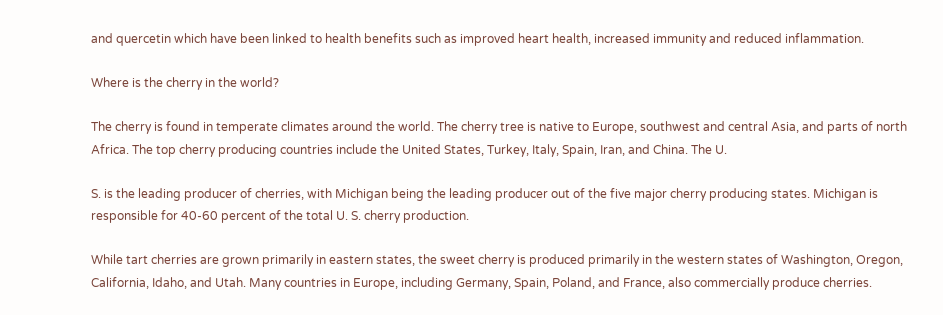and quercetin which have been linked to health benefits such as improved heart health, increased immunity and reduced inflammation.

Where is the cherry in the world?

The cherry is found in temperate climates around the world. The cherry tree is native to Europe, southwest and central Asia, and parts of north Africa. The top cherry producing countries include the United States, Turkey, Italy, Spain, Iran, and China. The U.

S. is the leading producer of cherries, with Michigan being the leading producer out of the five major cherry producing states. Michigan is responsible for 40-60 percent of the total U. S. cherry production.

While tart cherries are grown primarily in eastern states, the sweet cherry is produced primarily in the western states of Washington, Oregon, California, Idaho, and Utah. Many countries in Europe, including Germany, Spain, Poland, and France, also commercially produce cherries.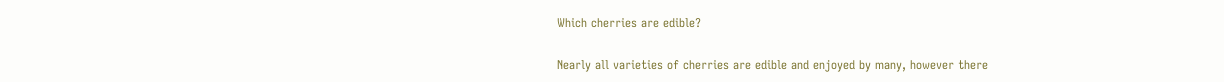Which cherries are edible?

Nearly all varieties of cherries are edible and enjoyed by many, however there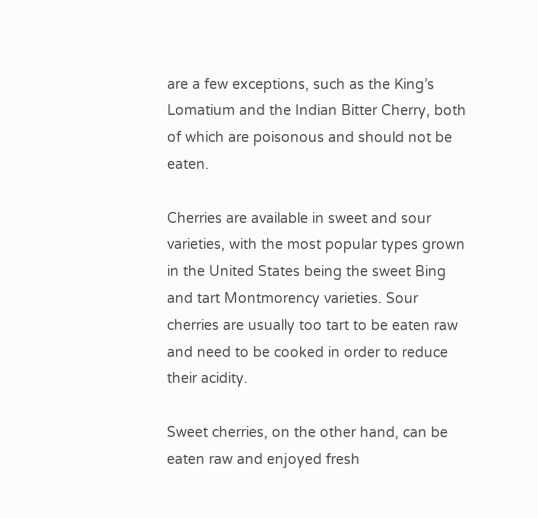are a few exceptions, such as the King’s Lomatium and the Indian Bitter Cherry, both of which are poisonous and should not be eaten.

Cherries are available in sweet and sour varieties, with the most popular types grown in the United States being the sweet Bing and tart Montmorency varieties. Sour cherries are usually too tart to be eaten raw and need to be cooked in order to reduce their acidity.

Sweet cherries, on the other hand, can be eaten raw and enjoyed fresh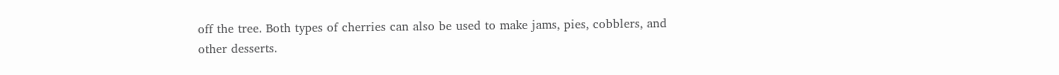off the tree. Both types of cherries can also be used to make jams, pies, cobblers, and other desserts.